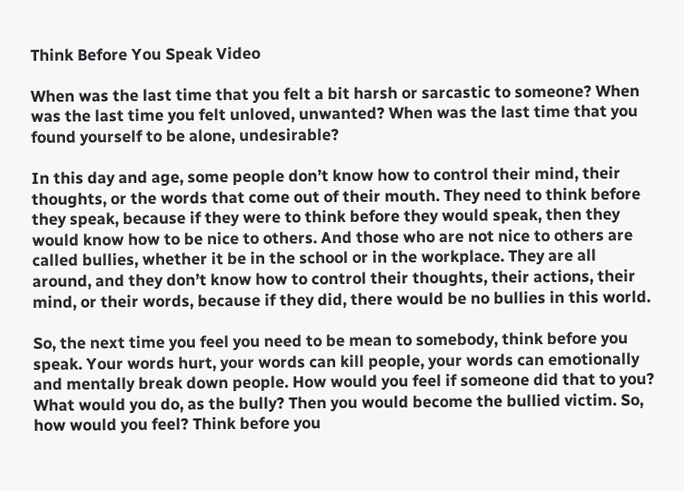Think Before You Speak Video

When was the last time that you felt a bit harsh or sarcastic to someone? When was the last time you felt unloved, unwanted? When was the last time that you found yourself to be alone, undesirable?

In this day and age, some people don’t know how to control their mind, their thoughts, or the words that come out of their mouth. They need to think before they speak, because if they were to think before they would speak, then they would know how to be nice to others. And those who are not nice to others are called bullies, whether it be in the school or in the workplace. They are all around, and they don’t know how to control their thoughts, their actions, their mind, or their words, because if they did, there would be no bullies in this world.

So, the next time you feel you need to be mean to somebody, think before you speak. Your words hurt, your words can kill people, your words can emotionally and mentally break down people. How would you feel if someone did that to you? What would you do, as the bully? Then you would become the bullied victim. So, how would you feel? Think before you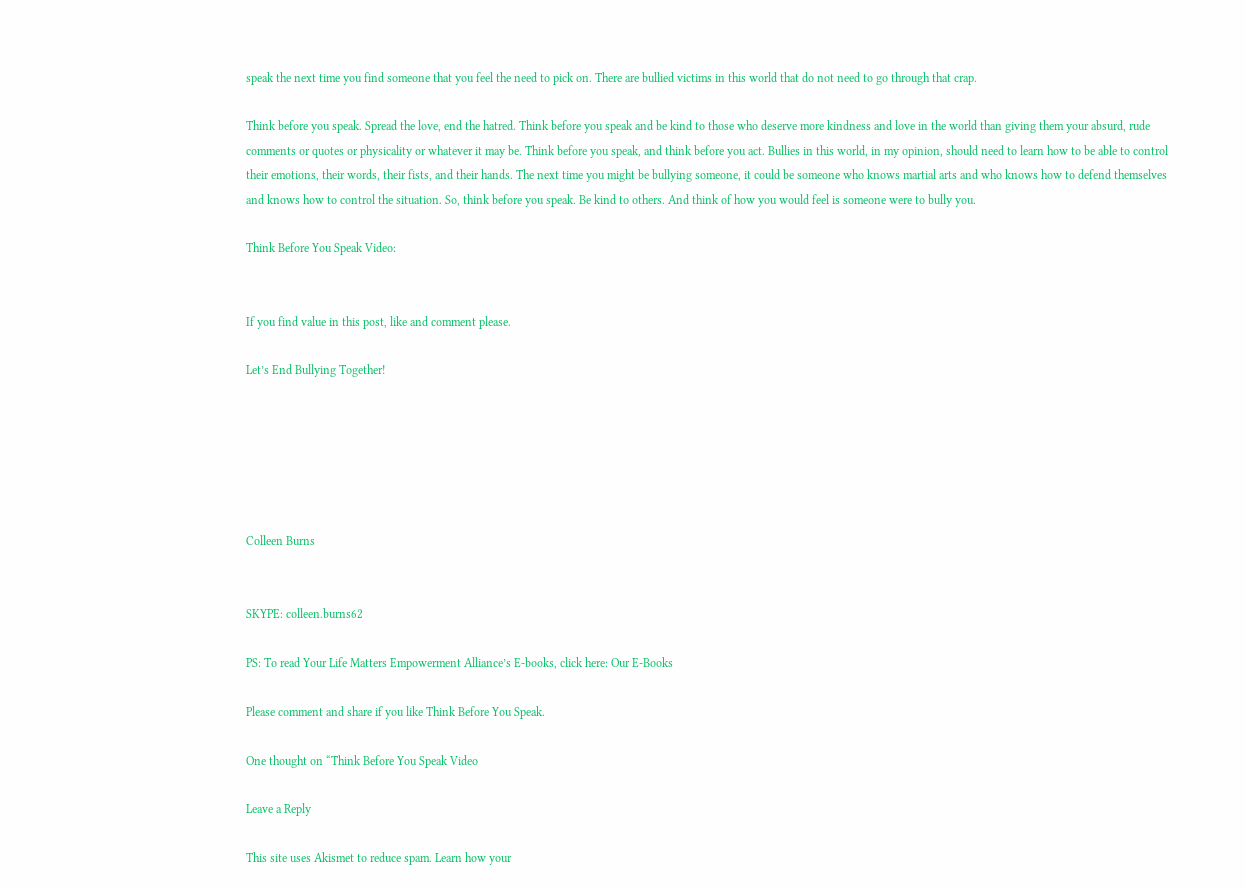speak the next time you find someone that you feel the need to pick on. There are bullied victims in this world that do not need to go through that crap.

Think before you speak. Spread the love, end the hatred. Think before you speak and be kind to those who deserve more kindness and love in the world than giving them your absurd, rude comments or quotes or physicality or whatever it may be. Think before you speak, and think before you act. Bullies in this world, in my opinion, should need to learn how to be able to control their emotions, their words, their fists, and their hands. The next time you might be bullying someone, it could be someone who knows martial arts and who knows how to defend themselves and knows how to control the situation. So, think before you speak. Be kind to others. And think of how you would feel is someone were to bully you.

Think Before You Speak Video:


If you find value in this post, like and comment please.

Let’s End Bullying Together!






Colleen Burns


SKYPE: colleen.burns62

PS: To read Your Life Matters Empowerment Alliance’s E-books, click here: Our E-Books

Please comment and share if you like Think Before You Speak.

One thought on “Think Before You Speak Video

Leave a Reply

This site uses Akismet to reduce spam. Learn how your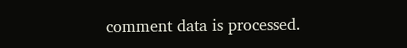comment data is processed.